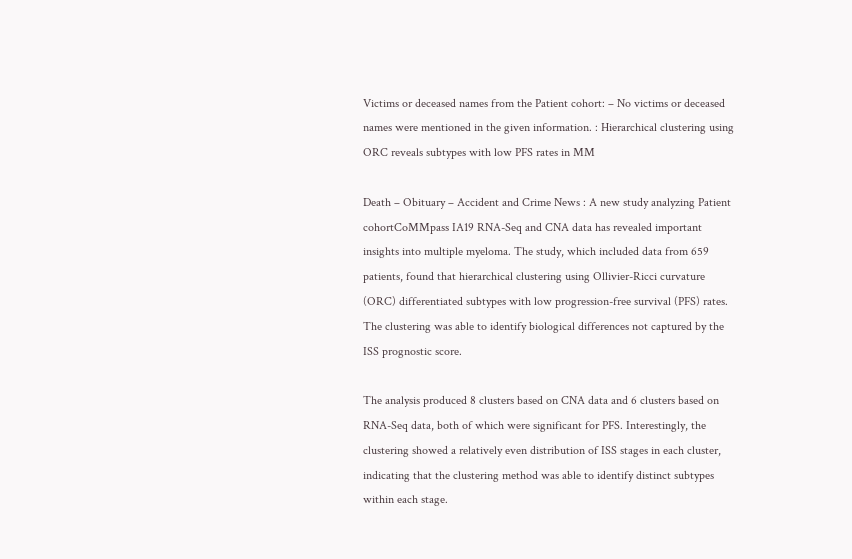Victims or deceased names from the Patient cohort: – No victims or deceased names were mentioned in the given information. : Hierarchical clustering using ORC reveals subtypes with low PFS rates in MM

Death – Obituary – Accident and Crime News : A new study analyzing Patient cohortCoMMpass IA19 RNA-Seq and CNA data has revealed important insights into multiple myeloma. The study, which included data from 659 patients, found that hierarchical clustering using Ollivier-Ricci curvature (ORC) differentiated subtypes with low progression-free survival (PFS) rates. The clustering was able to identify biological differences not captured by the ISS prognostic score.

The analysis produced 8 clusters based on CNA data and 6 clusters based on RNA-Seq data, both of which were significant for PFS. Interestingly, the clustering showed a relatively even distribution of ISS stages in each cluster, indicating that the clustering method was able to identify distinct subtypes within each stage.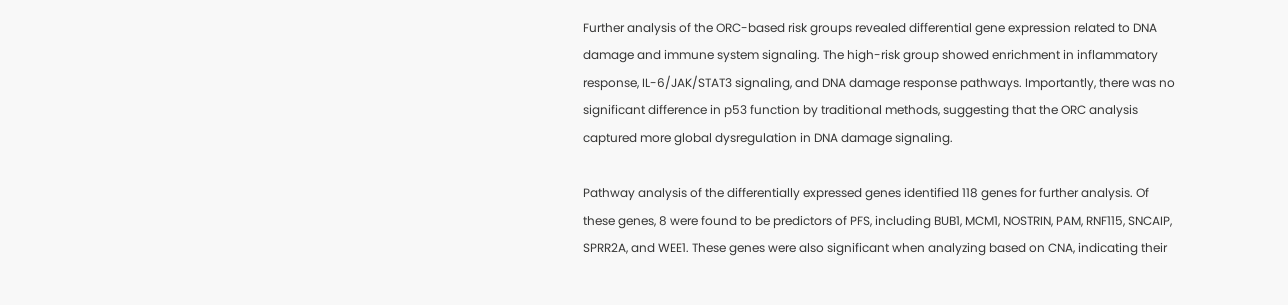Further analysis of the ORC-based risk groups revealed differential gene expression related to DNA damage and immune system signaling. The high-risk group showed enrichment in inflammatory response, IL-6/JAK/STAT3 signaling, and DNA damage response pathways. Importantly, there was no significant difference in p53 function by traditional methods, suggesting that the ORC analysis captured more global dysregulation in DNA damage signaling.

Pathway analysis of the differentially expressed genes identified 118 genes for further analysis. Of these genes, 8 were found to be predictors of PFS, including BUB1, MCM1, NOSTRIN, PAM, RNF115, SNCAIP, SPRR2A, and WEE1. These genes were also significant when analyzing based on CNA, indicating their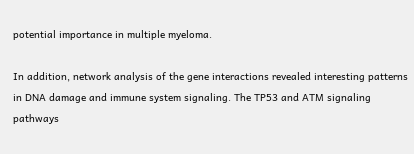potential importance in multiple myeloma.

In addition, network analysis of the gene interactions revealed interesting patterns in DNA damage and immune system signaling. The TP53 and ATM signaling pathways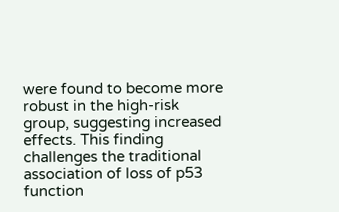were found to become more robust in the high-risk group, suggesting increased effects. This finding challenges the traditional association of loss of p53 function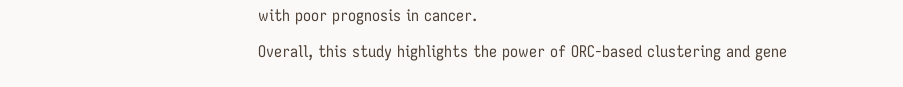with poor prognosis in cancer.

Overall, this study highlights the power of ORC-based clustering and gene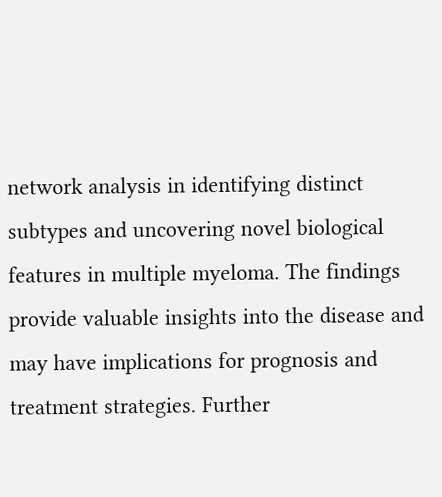network analysis in identifying distinct subtypes and uncovering novel biological features in multiple myeloma. The findings provide valuable insights into the disease and may have implications for prognosis and treatment strategies. Further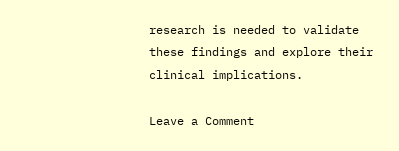research is needed to validate these findings and explore their clinical implications.

Leave a Comment